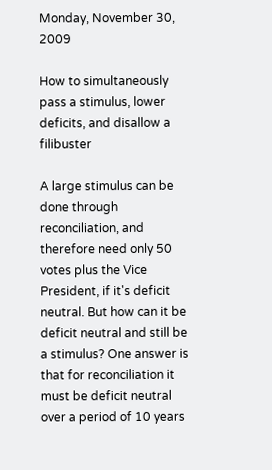Monday, November 30, 2009

How to simultaneously pass a stimulus, lower deficits, and disallow a filibuster

A large stimulus can be done through reconciliation, and therefore need only 50 votes plus the Vice President, if it's deficit neutral. But how can it be deficit neutral and still be a stimulus? One answer is that for reconciliation it must be deficit neutral over a period of 10 years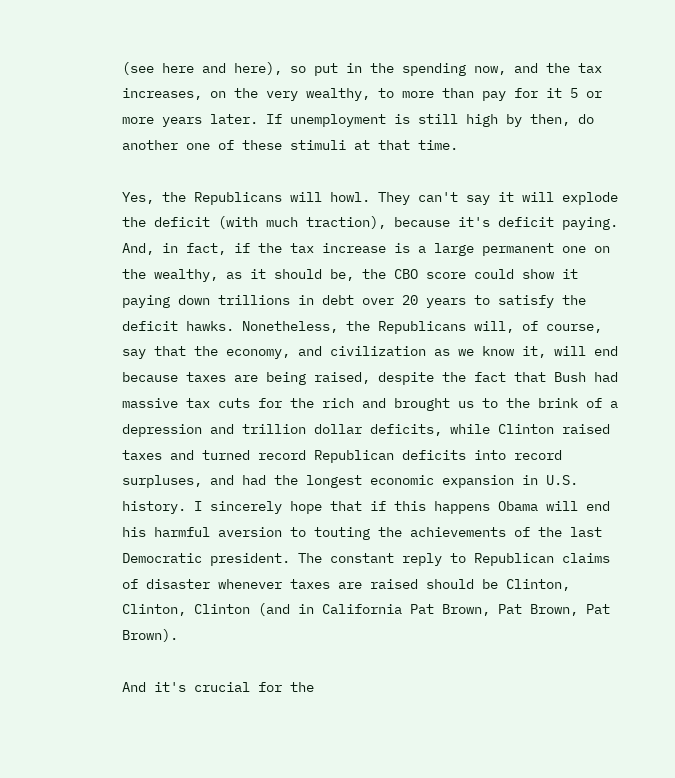(see here and here), so put in the spending now, and the tax increases, on the very wealthy, to more than pay for it 5 or more years later. If unemployment is still high by then, do another one of these stimuli at that time.

Yes, the Republicans will howl. They can't say it will explode the deficit (with much traction), because it's deficit paying. And, in fact, if the tax increase is a large permanent one on the wealthy, as it should be, the CBO score could show it paying down trillions in debt over 20 years to satisfy the deficit hawks. Nonetheless, the Republicans will, of course, say that the economy, and civilization as we know it, will end because taxes are being raised, despite the fact that Bush had massive tax cuts for the rich and brought us to the brink of a depression and trillion dollar deficits, while Clinton raised taxes and turned record Republican deficits into record surpluses, and had the longest economic expansion in U.S. history. I sincerely hope that if this happens Obama will end his harmful aversion to touting the achievements of the last Democratic president. The constant reply to Republican claims of disaster whenever taxes are raised should be Clinton, Clinton, Clinton (and in California Pat Brown, Pat Brown, Pat Brown).

And it's crucial for the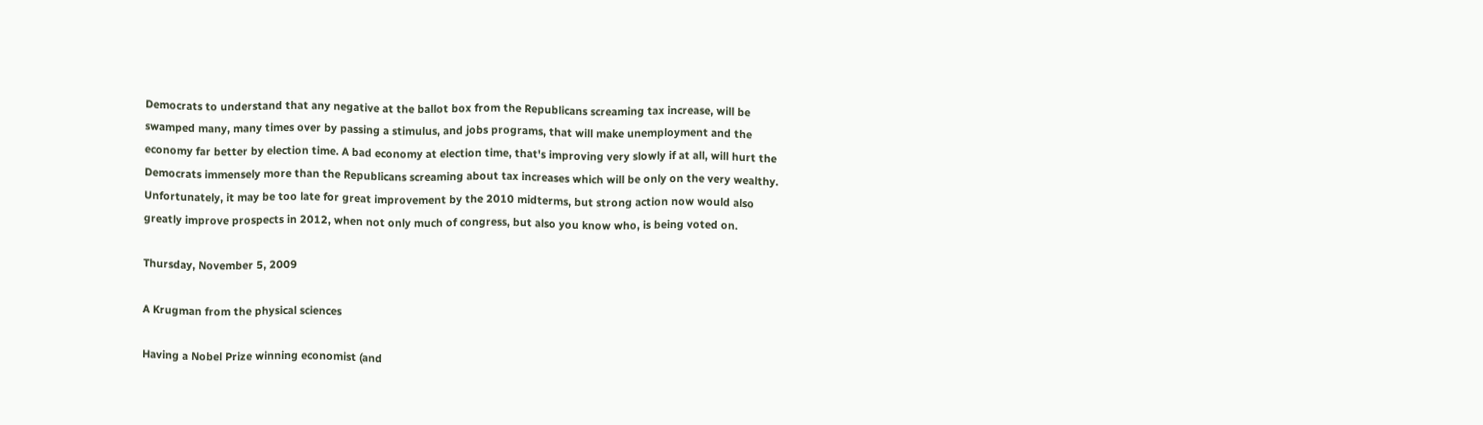Democrats to understand that any negative at the ballot box from the Republicans screaming tax increase, will be swamped many, many times over by passing a stimulus, and jobs programs, that will make unemployment and the economy far better by election time. A bad economy at election time, that's improving very slowly if at all, will hurt the Democrats immensely more than the Republicans screaming about tax increases which will be only on the very wealthy. Unfortunately, it may be too late for great improvement by the 2010 midterms, but strong action now would also greatly improve prospects in 2012, when not only much of congress, but also you know who, is being voted on.

Thursday, November 5, 2009

A Krugman from the physical sciences

Having a Nobel Prize winning economist (and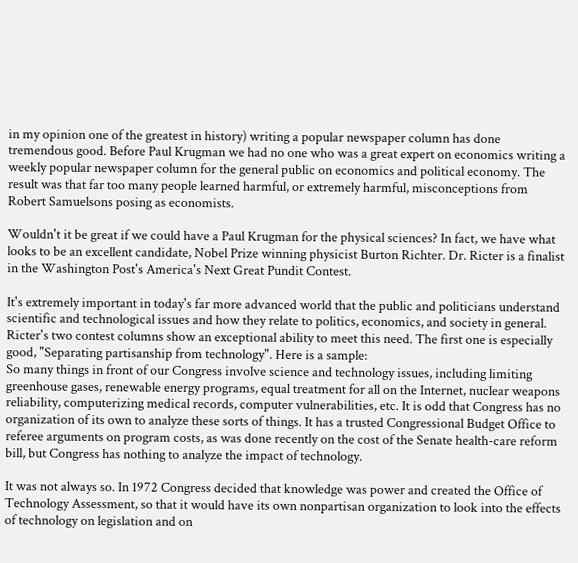in my opinion one of the greatest in history) writing a popular newspaper column has done tremendous good. Before Paul Krugman we had no one who was a great expert on economics writing a weekly popular newspaper column for the general public on economics and political economy. The result was that far too many people learned harmful, or extremely harmful, misconceptions from Robert Samuelsons posing as economists.

Wouldn't it be great if we could have a Paul Krugman for the physical sciences? In fact, we have what looks to be an excellent candidate, Nobel Prize winning physicist Burton Richter. Dr. Ricter is a finalist in the Washington Post's America's Next Great Pundit Contest.

It's extremely important in today's far more advanced world that the public and politicians understand scientific and technological issues and how they relate to politics, economics, and society in general. Ricter's two contest columns show an exceptional ability to meet this need. The first one is especially good, "Separating partisanship from technology". Here is a sample:
So many things in front of our Congress involve science and technology issues, including limiting greenhouse gases, renewable energy programs, equal treatment for all on the Internet, nuclear weapons reliability, computerizing medical records, computer vulnerabilities, etc. It is odd that Congress has no organization of its own to analyze these sorts of things. It has a trusted Congressional Budget Office to referee arguments on program costs, as was done recently on the cost of the Senate health-care reform bill, but Congress has nothing to analyze the impact of technology.

It was not always so. In 1972 Congress decided that knowledge was power and created the Office of Technology Assessment, so that it would have its own nonpartisan organization to look into the effects of technology on legislation and on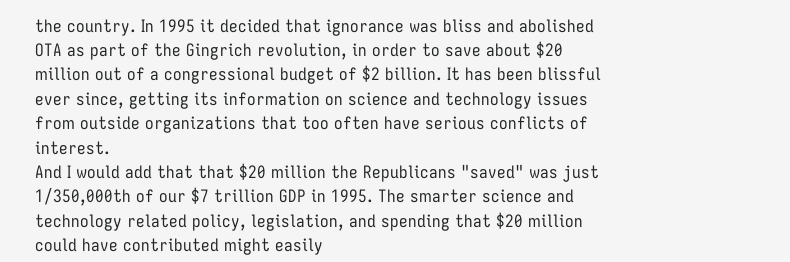the country. In 1995 it decided that ignorance was bliss and abolished OTA as part of the Gingrich revolution, in order to save about $20 million out of a congressional budget of $2 billion. It has been blissful ever since, getting its information on science and technology issues from outside organizations that too often have serious conflicts of interest.
And I would add that that $20 million the Republicans "saved" was just 1/350,000th of our $7 trillion GDP in 1995. The smarter science and technology related policy, legislation, and spending that $20 million could have contributed might easily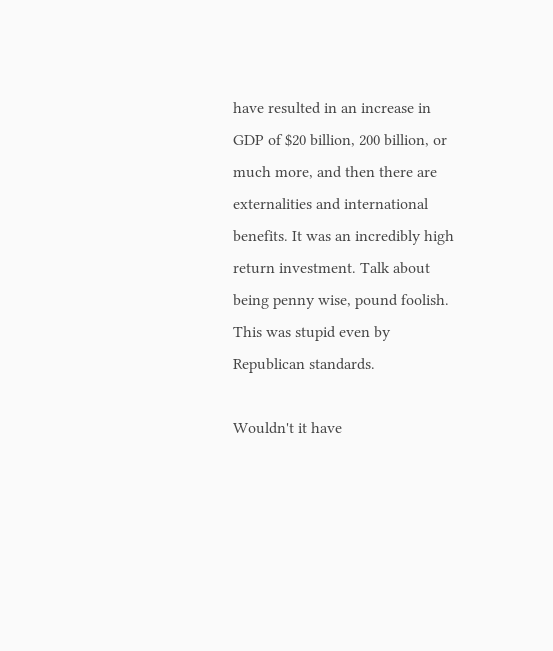have resulted in an increase in GDP of $20 billion, 200 billion, or much more, and then there are externalities and international benefits. It was an incredibly high return investment. Talk about being penny wise, pound foolish. This was stupid even by Republican standards.

Wouldn't it have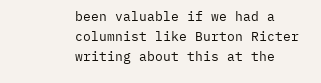been valuable if we had a columnist like Burton Ricter writing about this at the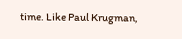time. Like Paul Krugman,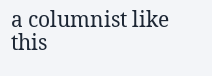a columnist like this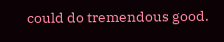could do tremendous good.